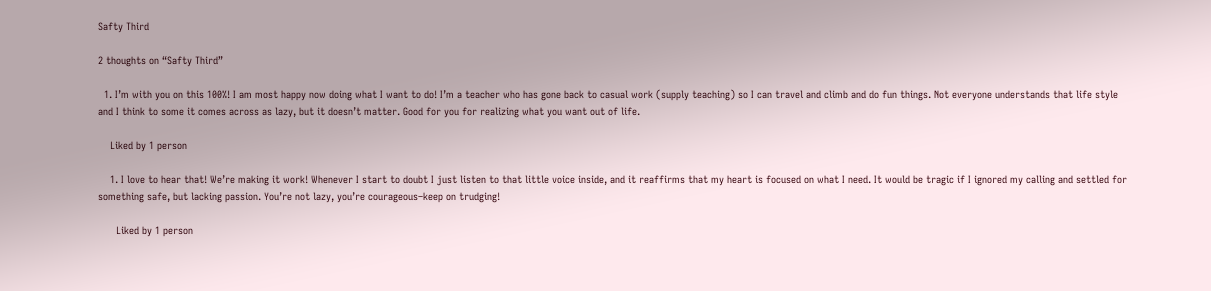Safty Third

2 thoughts on “Safty Third”

  1. I’m with you on this 100%! I am most happy now doing what I want to do! I’m a teacher who has gone back to casual work (supply teaching) so I can travel and climb and do fun things. Not everyone understands that life style and I think to some it comes across as lazy, but it doesn’t matter. Good for you for realizing what you want out of life.

    Liked by 1 person

    1. I love to hear that! We’re making it work! Whenever I start to doubt I just listen to that little voice inside, and it reaffirms that my heart is focused on what I need. It would be tragic if I ignored my calling and settled for something safe, but lacking passion. You’re not lazy, you’re courageous–keep on trudging!

      Liked by 1 person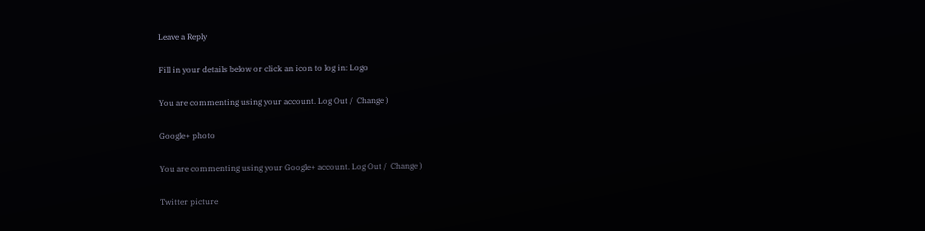Leave a Reply

Fill in your details below or click an icon to log in: Logo

You are commenting using your account. Log Out /  Change )

Google+ photo

You are commenting using your Google+ account. Log Out /  Change )

Twitter picture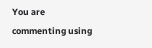You are commenting using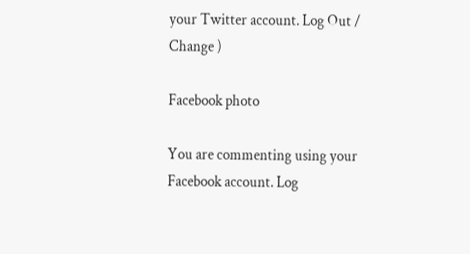your Twitter account. Log Out /  Change )

Facebook photo

You are commenting using your Facebook account. Log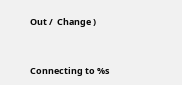Out /  Change )


Connecting to %s